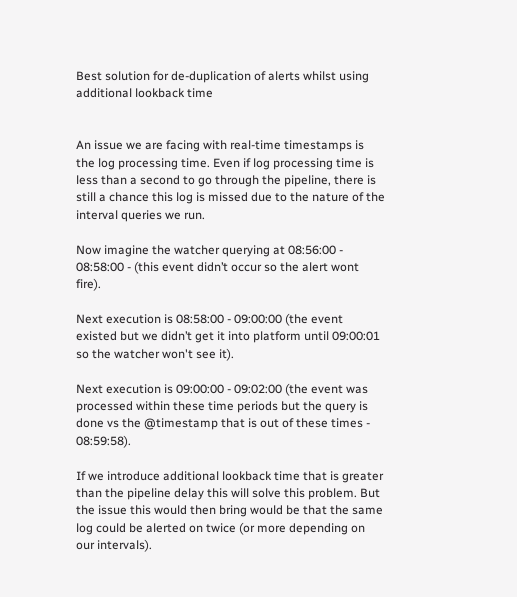Best solution for de-duplication of alerts whilst using additional lookback time


An issue we are facing with real-time timestamps is the log processing time. Even if log processing time is less than a second to go through the pipeline, there is still a chance this log is missed due to the nature of the interval queries we run.

Now imagine the watcher querying at 08:56:00 - 08:58:00 - (this event didn’t occur so the alert wont fire).

Next execution is 08:58:00 - 09:00:00 (the event existed but we didn’t get it into platform until 09:00:01 so the watcher won't see it).

Next execution is 09:00:00 - 09:02:00 (the event was processed within these time periods but the query is done vs the @timestamp that is out of these times - 08:59:58).

If we introduce additional lookback time that is greater than the pipeline delay this will solve this problem. But the issue this would then bring would be that the same log could be alerted on twice (or more depending on our intervals).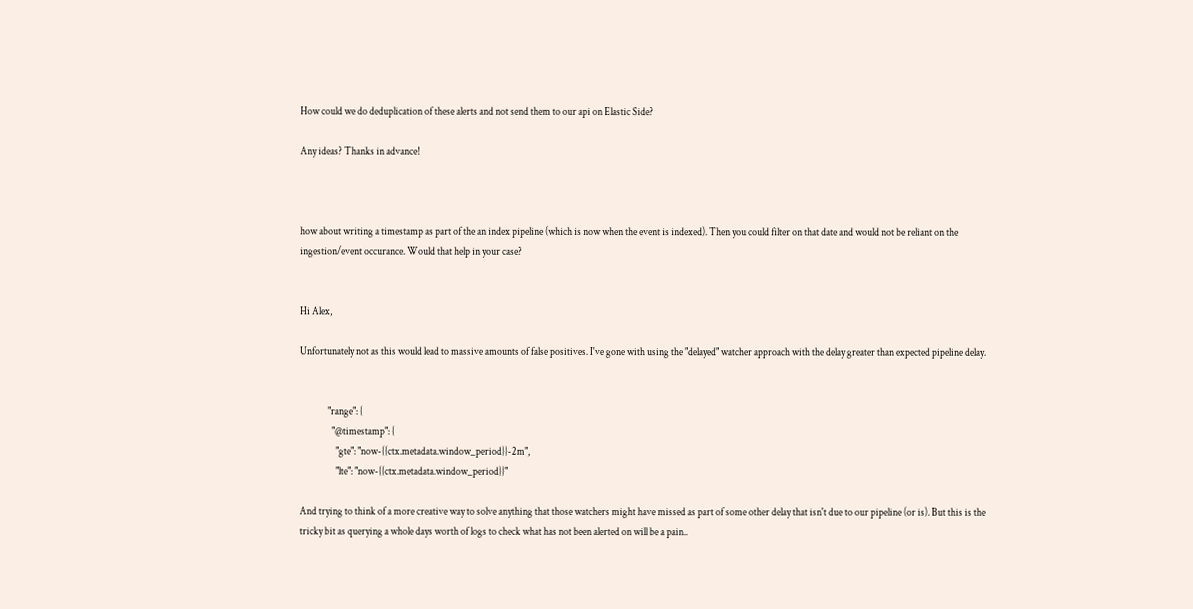How could we do deduplication of these alerts and not send them to our api on Elastic Side?

Any ideas? Thanks in advance!



how about writing a timestamp as part of the an index pipeline (which is now when the event is indexed). Then you could filter on that date and would not be reliant on the ingestion/event occurance. Would that help in your case?


Hi Alex,

Unfortunately not as this would lead to massive amounts of false positives. I've gone with using the "delayed" watcher approach with the delay greater than expected pipeline delay.


              "range": {
                "@timestamp": {
                  "gte": "now-{{ctx.metadata.window_period}}-2m",
                  "lte": "now-{{ctx.metadata.window_period}}"

And trying to think of a more creative way to solve anything that those watchers might have missed as part of some other delay that isn't due to our pipeline (or is). But this is the tricky bit as querying a whole days worth of logs to check what has not been alerted on will be a pain..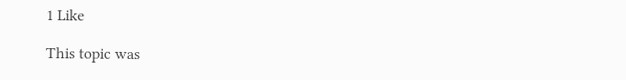1 Like

This topic was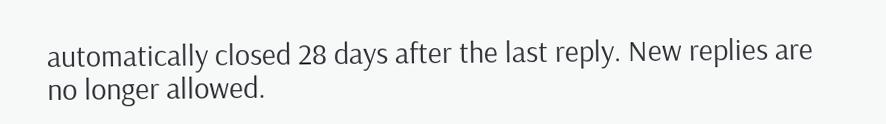automatically closed 28 days after the last reply. New replies are no longer allowed.